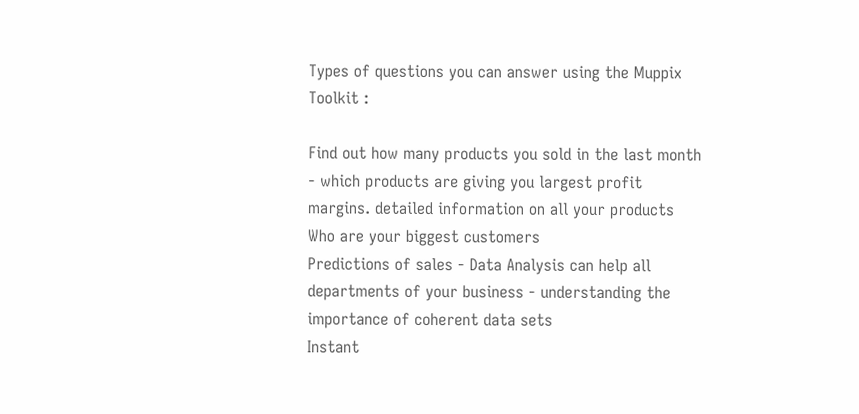Types of questions you can answer using the Muppix Toolkit :

Find out how many products you sold in the last month - which products are giving you largest profit margins. detailed information on all your products
Who are your biggest customers
Predictions of sales - Data Analysis can help all departments of your business - understanding the importance of coherent data sets
Instant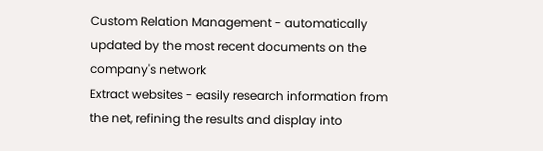Custom Relation Management - automatically updated by the most recent documents on the company's network
Extract websites - easily research information from the net, refining the results and display into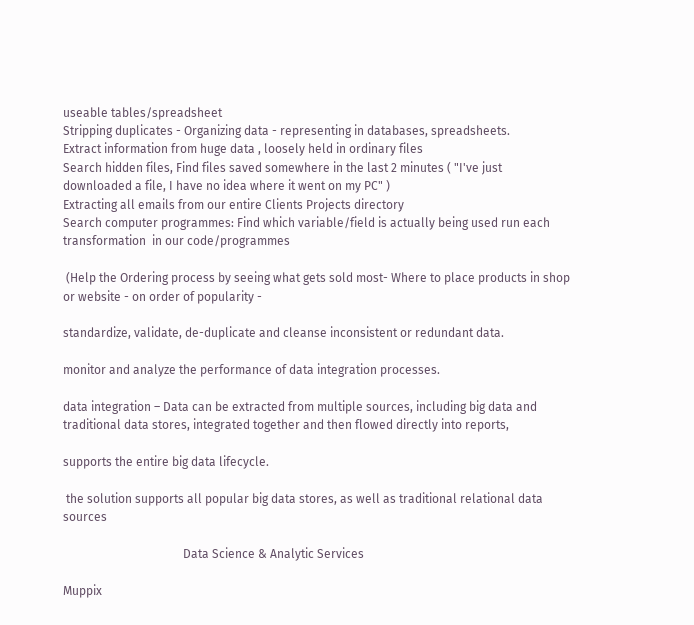useable tables/spreadsheet
Stripping duplicates - Organizing data - representing in databases, spreadsheets.
Extract information from huge data , loosely held in ordinary files
Search hidden files, Find files saved somewhere in the last 2 minutes ( "I've just downloaded a file, I have no idea where it went on my PC" )
Extracting all emails from our entire Clients Projects directory
Search computer programmes: Find which variable/field is actually being used run each transformation  in our code/programmes

 (Help the Ordering process by seeing what gets sold most- Where to place products in shop or website - on order of popularity -

standardize, validate, de-duplicate and cleanse inconsistent or redundant data.

monitor and analyze the performance of data integration processes.

data integration – Data can be extracted from multiple sources, including big data and traditional data stores, integrated together and then flowed directly into reports,

supports the entire big data lifecycle.

 the solution supports all popular big data stores, as well as traditional relational data sources

                                        Data Science & Analytic Services

Muppix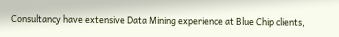Consultancy have extensive Data Mining experience at Blue Chip clients,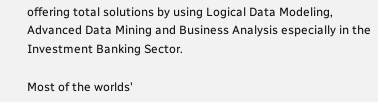offering total solutions by using Logical Data Modeling,  Advanced Data Mining and Business Analysis especially in the Investment Banking Sector.

Most of the worlds'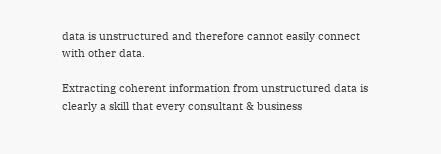data is unstructured and therefore cannot easily connect with other data.

Extracting coherent information from unstructured data is clearly a skill that every consultant & business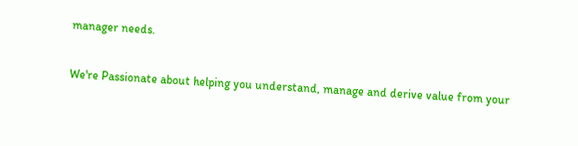manager needs.

We're Passionate about helping you understand, manage and derive value from your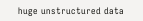huge unstructured data